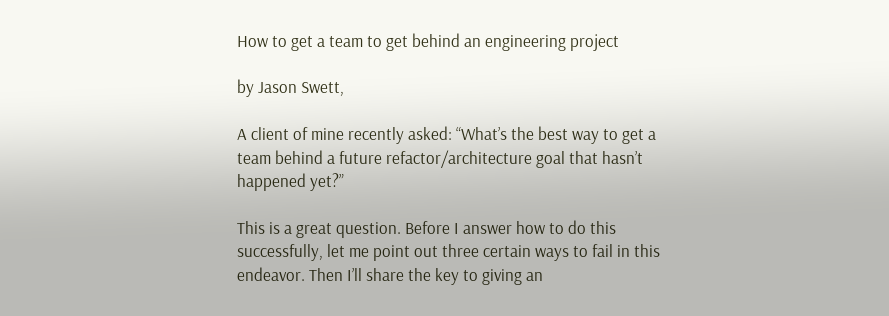How to get a team to get behind an engineering project

by Jason Swett,

A client of mine recently asked: “What’s the best way to get a team behind a future refactor/architecture goal that hasn’t happened yet?”

This is a great question. Before I answer how to do this successfully, let me point out three certain ways to fail in this endeavor. Then I’ll share the key to giving an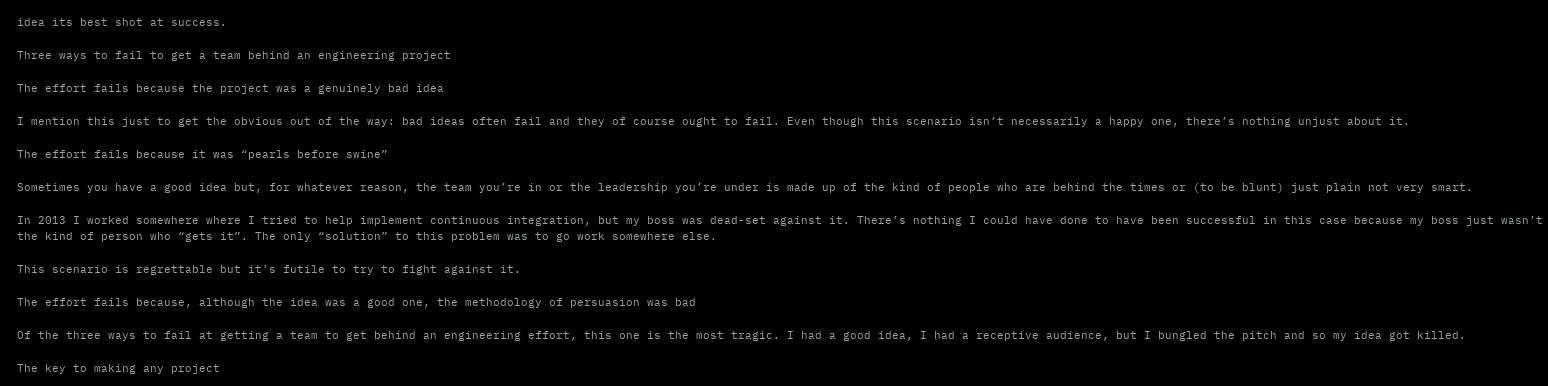idea its best shot at success.

Three ways to fail to get a team behind an engineering project

The effort fails because the project was a genuinely bad idea

I mention this just to get the obvious out of the way: bad ideas often fail and they of course ought to fail. Even though this scenario isn’t necessarily a happy one, there’s nothing unjust about it.

The effort fails because it was “pearls before swine”

Sometimes you have a good idea but, for whatever reason, the team you’re in or the leadership you’re under is made up of the kind of people who are behind the times or (to be blunt) just plain not very smart.

In 2013 I worked somewhere where I tried to help implement continuous integration, but my boss was dead-set against it. There’s nothing I could have done to have been successful in this case because my boss just wasn’t the kind of person who “gets it”. The only “solution” to this problem was to go work somewhere else.

This scenario is regrettable but it’s futile to try to fight against it.

The effort fails because, although the idea was a good one, the methodology of persuasion was bad

Of the three ways to fail at getting a team to get behind an engineering effort, this one is the most tragic. I had a good idea, I had a receptive audience, but I bungled the pitch and so my idea got killed.

The key to making any project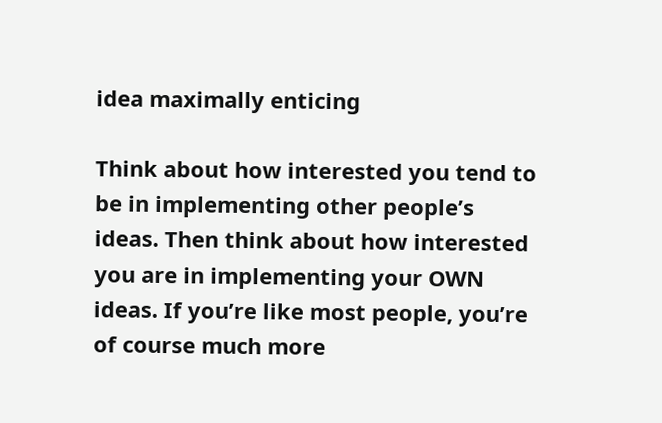idea maximally enticing

Think about how interested you tend to be in implementing other people’s ideas. Then think about how interested you are in implementing your OWN ideas. If you’re like most people, you’re of course much more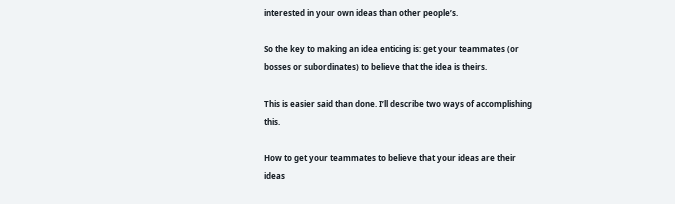interested in your own ideas than other people’s.

So the key to making an idea enticing is: get your teammates (or bosses or subordinates) to believe that the idea is theirs.

This is easier said than done. I’ll describe two ways of accomplishing this.

How to get your teammates to believe that your ideas are their ideas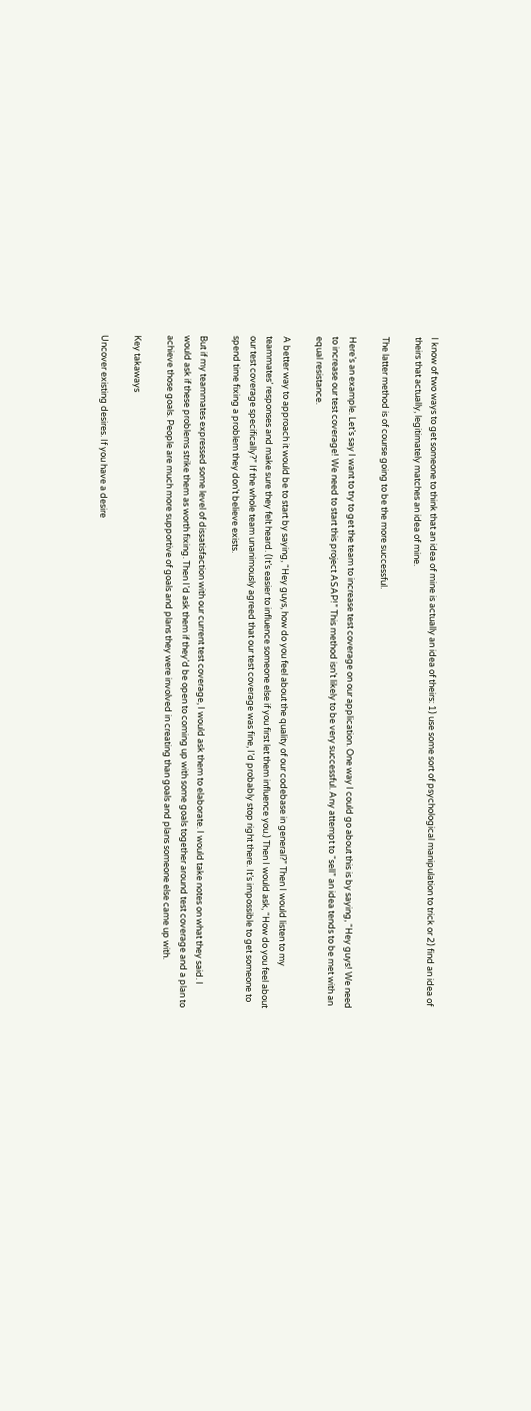I know of two ways to get someone to think that an idea of mine is actually an idea of theirs: 1) use some sort of psychological manipulation to trick or 2) find an idea of theirs that actually, legitimately matches an idea of mine.

The latter method is of course going to be the more successful.

Here’s an example. Let’s say I want to try to get the team to increase test coverage on our application. One way I could go about this is by saying, “Hey guys! We need to increase our test coverage! We need to start this project ASAP!” This method isn’t likely to be very successful. Any attempt to “sell” an idea tends to be met with an equal resistance.

A better way to approach it would be to start by saying, “Hey guys, how do you feel about the quality of our codebase in general?” Then I would listen to my teammates’ responses and make sure they felt heard. (It’s easier to influence someone else if you first let them influence you.) Then I would ask, “How do you feel about our test coverage specifically?” If the whole team unanimously agreed that our test coverage was fine, I’d probably stop right there. It’s impossible to get someone to spend time fixing a problem they don’t believe exists.

But if my teammates expressed some level of dissatisfaction with our current test coverage, I would ask them to elaborate. I would take notes on what they said. I would ask if these problems strike them as worth fixing. Then I’d ask them if they’d be open to coming up with some goals together around test coverage and a plan to achieve those goals. People are much more supportive of goals and plans they were involved in creating than goals and plans someone else came up with.

Key takaways

Uncover existing desires. If you have a desire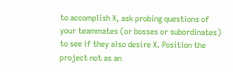to accomplish X, ask probing questions of your teammates (or bosses or subordinates) to see if they also desire X. Position the project not as an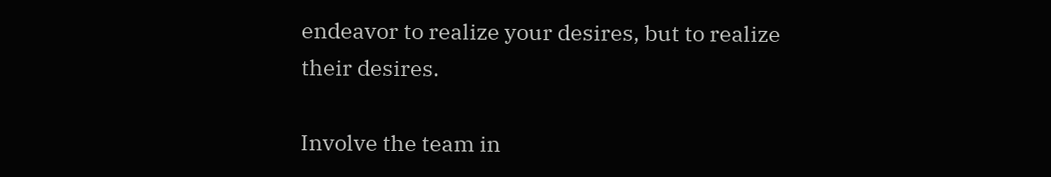endeavor to realize your desires, but to realize their desires.

Involve the team in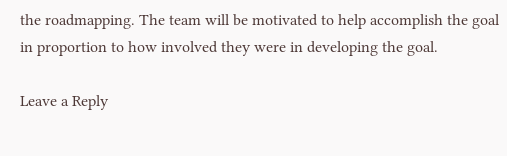the roadmapping. The team will be motivated to help accomplish the goal in proportion to how involved they were in developing the goal.

Leave a Reply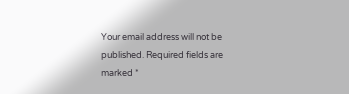Your email address will not be published. Required fields are marked *